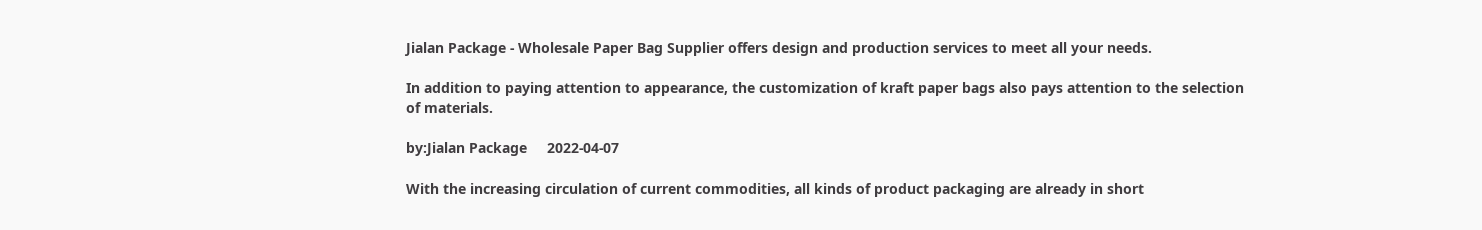Jialan Package - Wholesale Paper Bag Supplier offers design and production services to meet all your needs.

In addition to paying attention to appearance, the customization of kraft paper bags also pays attention to the selection of materials.

by:Jialan Package     2022-04-07

With the increasing circulation of current commodities, all kinds of product packaging are already in short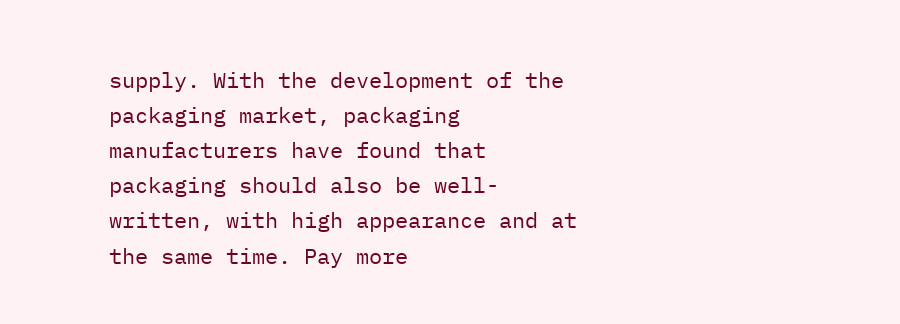supply. With the development of the packaging market, packaging manufacturers have found that packaging should also be well-written, with high appearance and at the same time. Pay more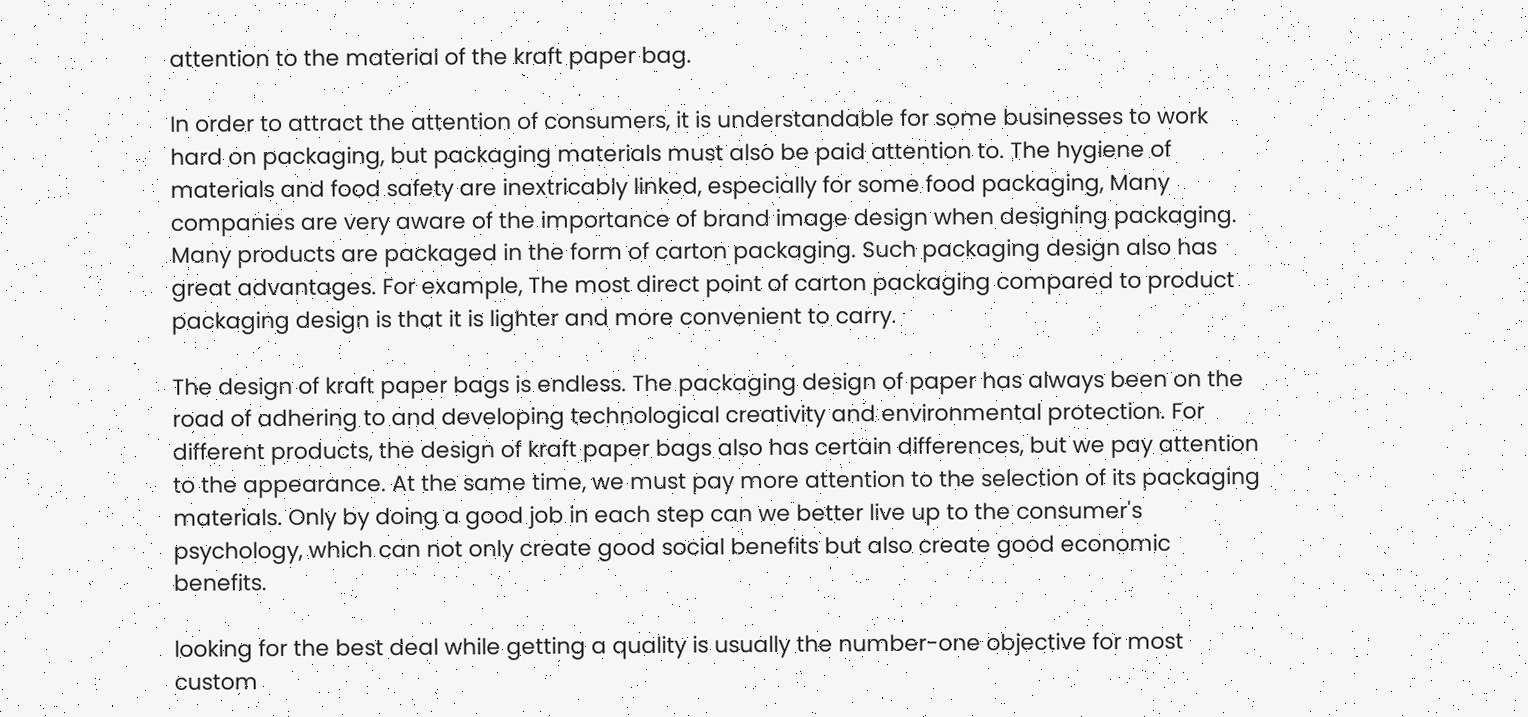attention to the material of the kraft paper bag.

In order to attract the attention of consumers, it is understandable for some businesses to work hard on packaging, but packaging materials must also be paid attention to. The hygiene of materials and food safety are inextricably linked, especially for some food packaging, Many companies are very aware of the importance of brand image design when designing packaging. Many products are packaged in the form of carton packaging. Such packaging design also has great advantages. For example, The most direct point of carton packaging compared to product packaging design is that it is lighter and more convenient to carry.

The design of kraft paper bags is endless. The packaging design of paper has always been on the road of adhering to and developing technological creativity and environmental protection. For different products, the design of kraft paper bags also has certain differences, but we pay attention to the appearance. At the same time, we must pay more attention to the selection of its packaging materials. Only by doing a good job in each step can we better live up to the consumer's psychology, which can not only create good social benefits but also create good economic benefits.

looking for the best deal while getting a quality is usually the number-one objective for most custom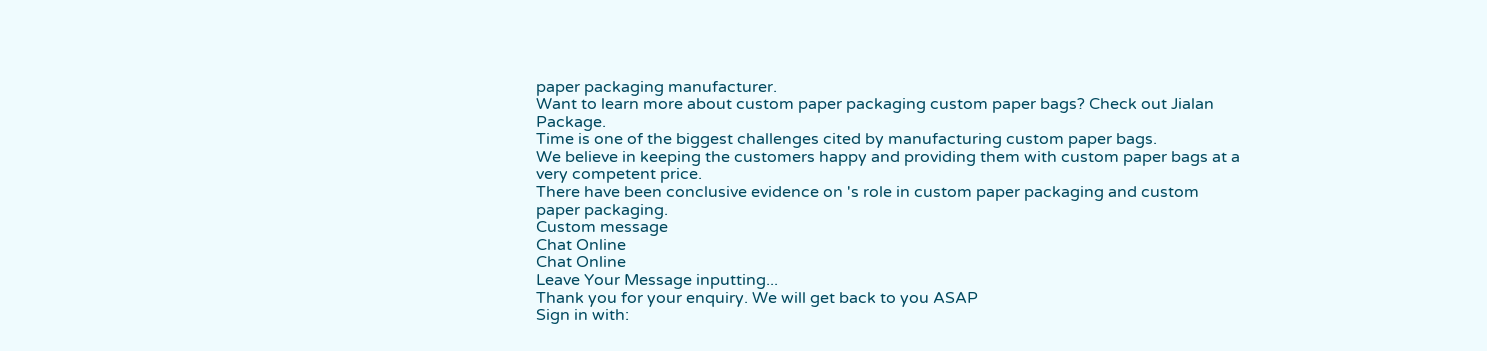paper packaging manufacturer.
Want to learn more about custom paper packaging custom paper bags? Check out Jialan Package.
Time is one of the biggest challenges cited by manufacturing custom paper bags.
We believe in keeping the customers happy and providing them with custom paper bags at a very competent price.
There have been conclusive evidence on 's role in custom paper packaging and custom paper packaging.
Custom message
Chat Online
Chat Online
Leave Your Message inputting...
Thank you for your enquiry. We will get back to you ASAP
Sign in with: